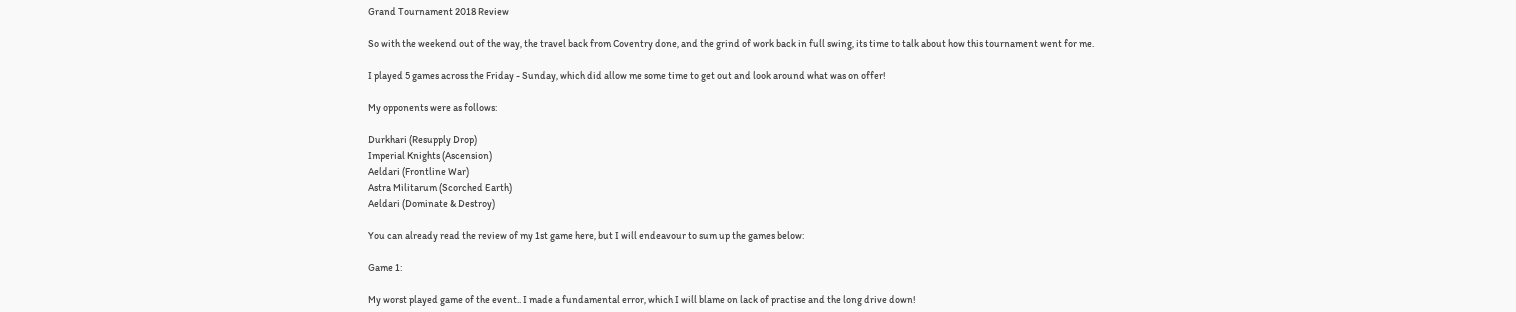Grand Tournament 2018 Review

So with the weekend out of the way, the travel back from Coventry done, and the grind of work back in full swing, its time to talk about how this tournament went for me.

I played 5 games across the Friday - Sunday, which did allow me some time to get out and look around what was on offer!

My opponents were as follows:

Durkhari (Resupply Drop)
Imperial Knights (Ascension)
Aeldari (Frontline War)
Astra Militarum (Scorched Earth)
Aeldari (Dominate & Destroy)

You can already read the review of my 1st game here, but I will endeavour to sum up the games below:

Game 1:

My worst played game of the event.. I made a fundamental error, which I will blame on lack of practise and the long drive down!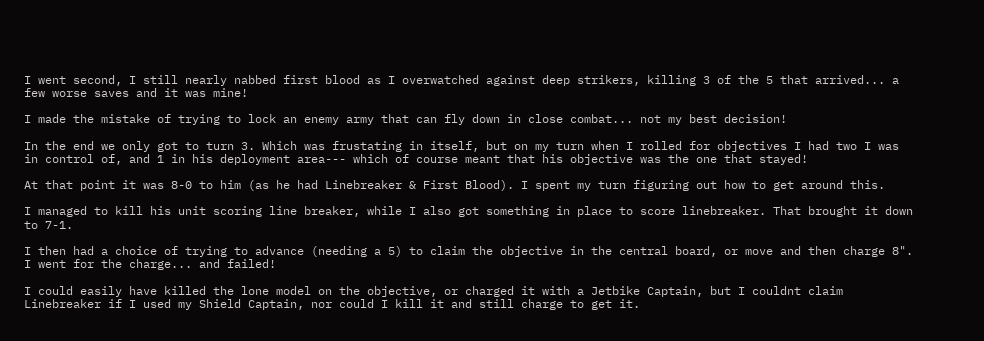I went second, I still nearly nabbed first blood as I overwatched against deep strikers, killing 3 of the 5 that arrived... a few worse saves and it was mine!

I made the mistake of trying to lock an enemy army that can fly down in close combat... not my best decision!

In the end we only got to turn 3. Which was frustating in itself, but on my turn when I rolled for objectives I had two I was in control of, and 1 in his deployment area--- which of course meant that his objective was the one that stayed!

At that point it was 8-0 to him (as he had Linebreaker & First Blood). I spent my turn figuring out how to get around this.

I managed to kill his unit scoring line breaker, while I also got something in place to score linebreaker. That brought it down to 7-1.

I then had a choice of trying to advance (needing a 5) to claim the objective in the central board, or move and then charge 8". I went for the charge... and failed!

I could easily have killed the lone model on the objective, or charged it with a Jetbike Captain, but I couldnt claim Linebreaker if I used my Shield Captain, nor could I kill it and still charge to get it.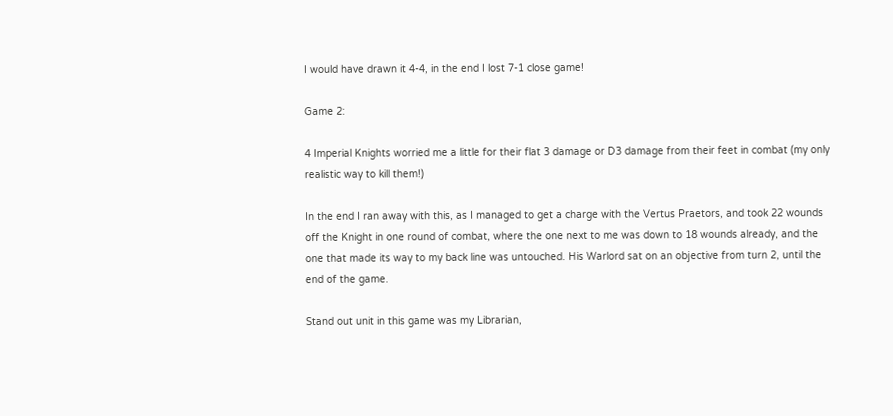I would have drawn it 4-4, in the end I lost 7-1 close game!

Game 2:

4 Imperial Knights worried me a little for their flat 3 damage or D3 damage from their feet in combat (my only realistic way to kill them!)

In the end I ran away with this, as I managed to get a charge with the Vertus Praetors, and took 22 wounds off the Knight in one round of combat, where the one next to me was down to 18 wounds already, and the one that made its way to my back line was untouched. His Warlord sat on an objective from turn 2, until the end of the game.

Stand out unit in this game was my Librarian,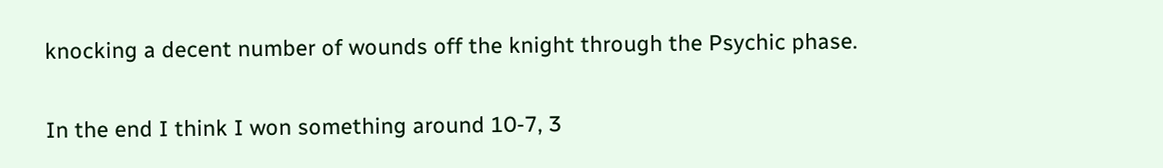knocking a decent number of wounds off the knight through the Psychic phase.

In the end I think I won something around 10-7, 3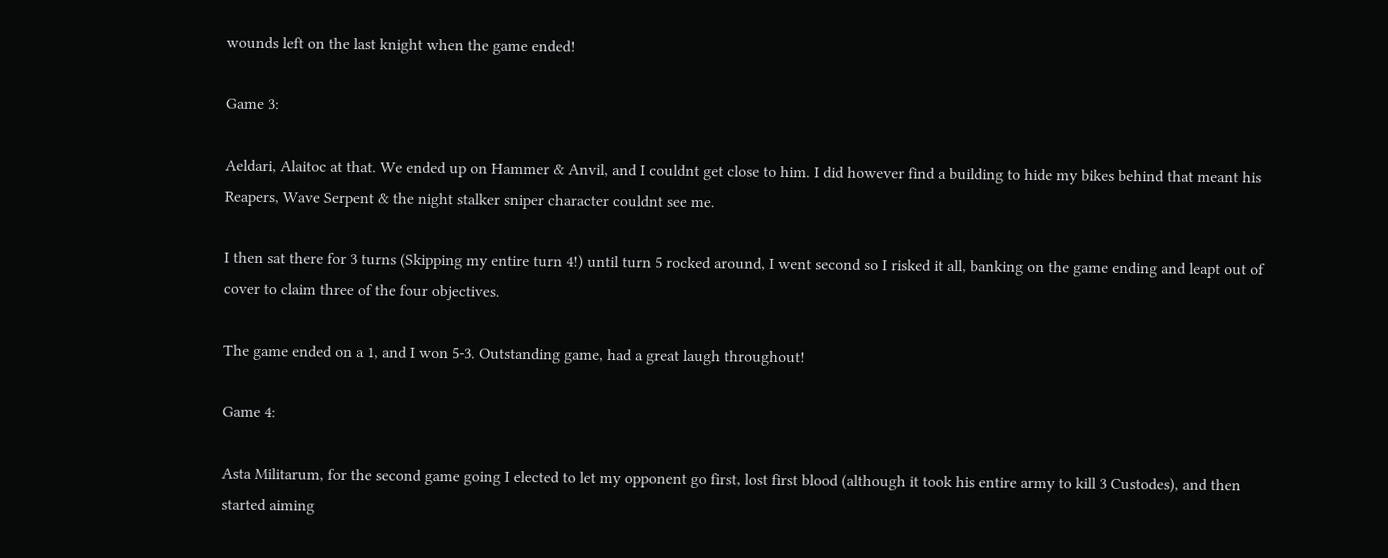wounds left on the last knight when the game ended!

Game 3:

Aeldari, Alaitoc at that. We ended up on Hammer & Anvil, and I couldnt get close to him. I did however find a building to hide my bikes behind that meant his Reapers, Wave Serpent & the night stalker sniper character couldnt see me.

I then sat there for 3 turns (Skipping my entire turn 4!) until turn 5 rocked around, I went second so I risked it all, banking on the game ending and leapt out of cover to claim three of the four objectives.

The game ended on a 1, and I won 5-3. Outstanding game, had a great laugh throughout!

Game 4:

Asta Militarum, for the second game going I elected to let my opponent go first, lost first blood (although it took his entire army to kill 3 Custodes), and then started aiming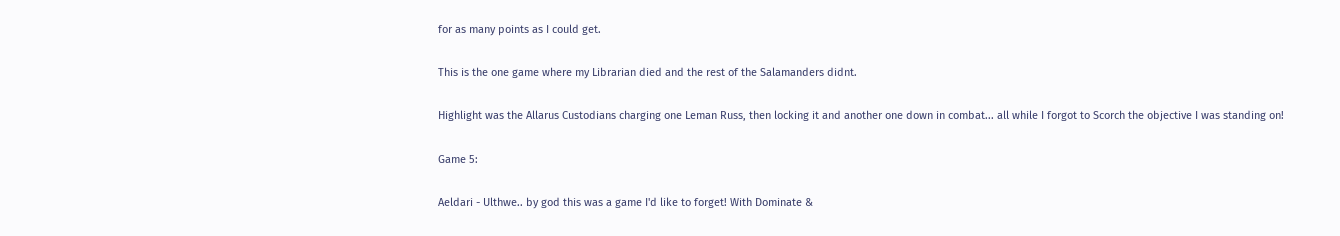for as many points as I could get.

This is the one game where my Librarian died and the rest of the Salamanders didnt.

Highlight was the Allarus Custodians charging one Leman Russ, then locking it and another one down in combat... all while I forgot to Scorch the objective I was standing on!

Game 5:

Aeldari - Ulthwe.. by god this was a game I'd like to forget! With Dominate &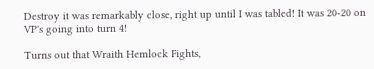Destroy it was remarkably close, right up until I was tabled! It was 20-20 on VP's going into turn 4!

Turns out that Wraith Hemlock Fights,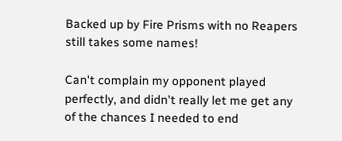Backed up by Fire Prisms with no Reapers still takes some names!

Can't complain my opponent played perfectly, and didn't really let me get any of the chances I needed to end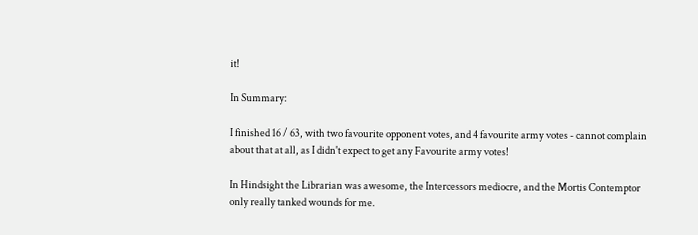it!

In Summary:

I finished 16 / 63, with two favourite opponent votes, and 4 favourite army votes - cannot complain about that at all, as I didn't expect to get any Favourite army votes!

In Hindsight the Librarian was awesome, the Intercessors mediocre, and the Mortis Contemptor only really tanked wounds for me.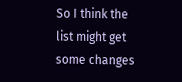So I think the list might get some changes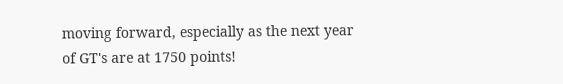moving forward, especially as the next year of GT's are at 1750 points!